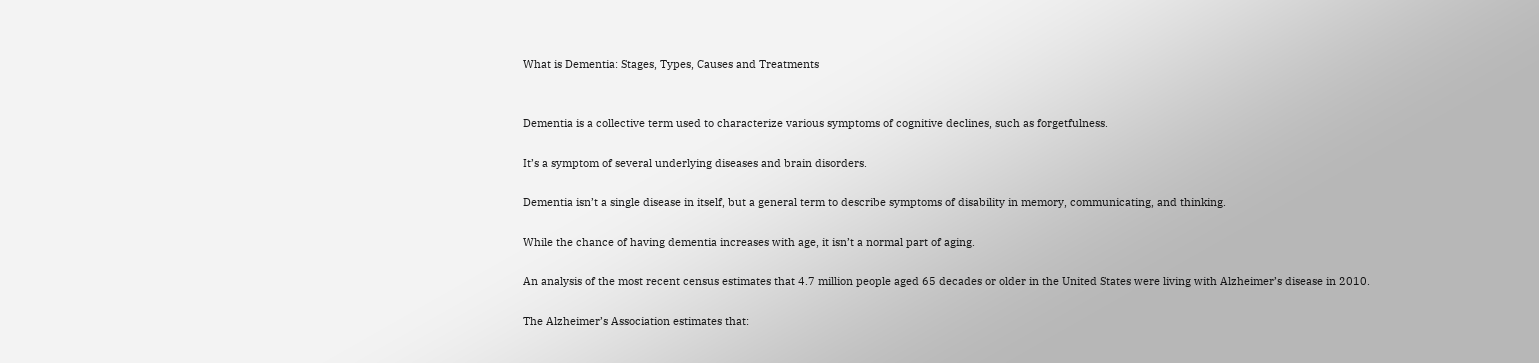What is Dementia: Stages, Types, Causes and Treatments


Dementia is a collective term used to characterize various symptoms of cognitive declines, such as forgetfulness.

It’s a symptom of several underlying diseases and brain disorders.

Dementia isn’t a single disease in itself, but a general term to describe symptoms of disability in memory, communicating, and thinking.

While the chance of having dementia increases with age, it isn’t a normal part of aging.

An analysis of the most recent census estimates that 4.7 million people aged 65 decades or older in the United States were living with Alzheimer’s disease in 2010.

The Alzheimer’s Association estimates that: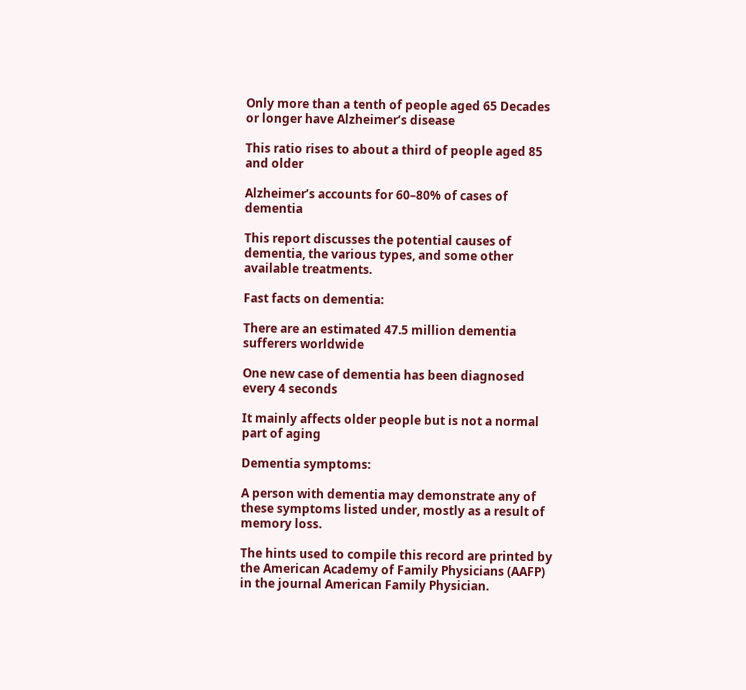Only more than a tenth of people aged 65 Decades or longer have Alzheimer’s disease

This ratio rises to about a third of people aged 85 and older

Alzheimer’s accounts for 60–80% of cases of dementia

This report discusses the potential causes of dementia, the various types, and some other available treatments.

Fast facts on dementia:

There are an estimated 47.5 million dementia sufferers worldwide

One new case of dementia has been diagnosed every 4 seconds

It mainly affects older people but is not a normal part of aging

Dementia symptoms:

A person with dementia may demonstrate any of these symptoms listed under, mostly as a result of memory loss.

The hints used to compile this record are printed by the American Academy of Family Physicians (AAFP) in the journal American Family Physician.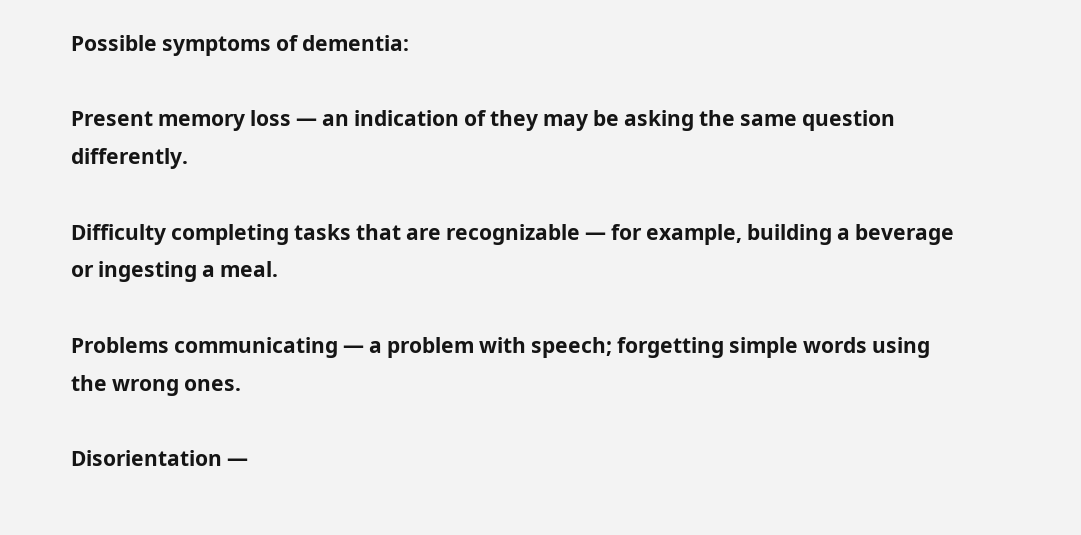Possible symptoms of dementia:

Present memory loss — an indication of they may be asking the same question differently.

Difficulty completing tasks that are recognizable — for example, building a beverage or ingesting a meal.

Problems communicating — a problem with speech; forgetting simple words using the wrong ones.

Disorientation —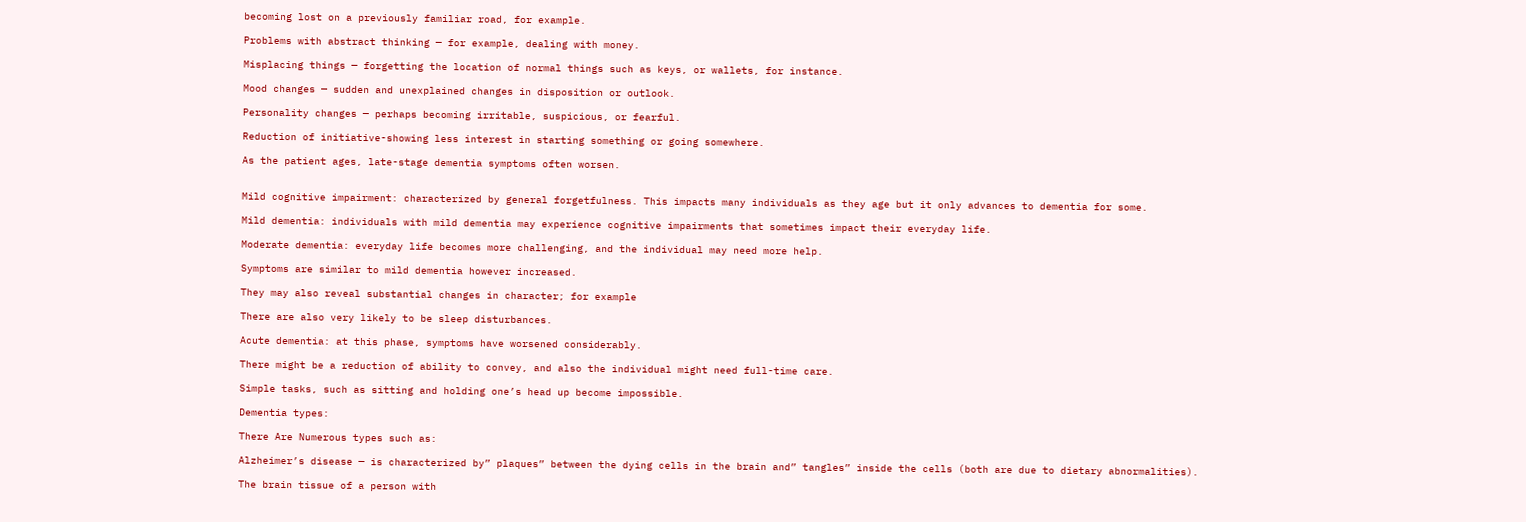becoming lost on a previously familiar road, for example.

Problems with abstract thinking — for example, dealing with money.

Misplacing things — forgetting the location of normal things such as keys, or wallets, for instance.

Mood changes — sudden and unexplained changes in disposition or outlook.

Personality changes — perhaps becoming irritable, suspicious, or fearful.

Reduction of initiative-showing less interest in starting something or going somewhere.

As the patient ages, late-stage dementia symptoms often worsen.


Mild cognitive impairment: characterized by general forgetfulness. This impacts many individuals as they age but it only advances to dementia for some.

Mild dementia: individuals with mild dementia may experience cognitive impairments that sometimes impact their everyday life.

Moderate dementia: everyday life becomes more challenging, and the individual may need more help.

Symptoms are similar to mild dementia however increased.

They may also reveal substantial changes in character; for example

There are also very likely to be sleep disturbances.

Acute dementia: at this phase, symptoms have worsened considerably.

There might be a reduction of ability to convey, and also the individual might need full-time care.

Simple tasks, such as sitting and holding one’s head up become impossible.

Dementia types:

There Are Numerous types such as:

Alzheimer’s disease — is characterized by” plaques” between the dying cells in the brain and” tangles” inside the cells (both are due to dietary abnormalities).

The brain tissue of a person with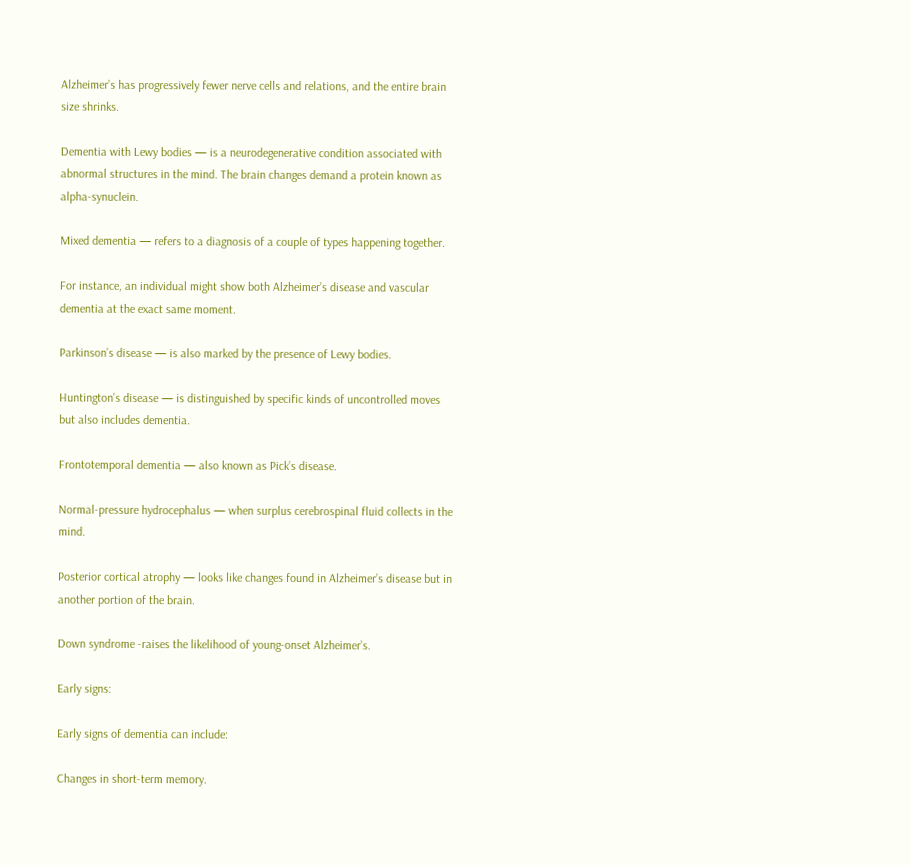Alzheimer’s has progressively fewer nerve cells and relations, and the entire brain size shrinks.

Dementia with Lewy bodies — is a neurodegenerative condition associated with abnormal structures in the mind. The brain changes demand a protein known as alpha-synuclein.

Mixed dementia — refers to a diagnosis of a couple of types happening together.

For instance, an individual might show both Alzheimer’s disease and vascular dementia at the exact same moment.

Parkinson’s disease — is also marked by the presence of Lewy bodies.

Huntington’s disease — is distinguished by specific kinds of uncontrolled moves but also includes dementia.

Frontotemporal dementia — also known as Pick’s disease.

Normal-pressure hydrocephalus — when surplus cerebrospinal fluid collects in the mind.

Posterior cortical atrophy — looks like changes found in Alzheimer’s disease but in another portion of the brain.

Down syndrome -raises the likelihood of young-onset Alzheimer’s.

Early signs:

Early signs of dementia can include:

Changes in short-term memory.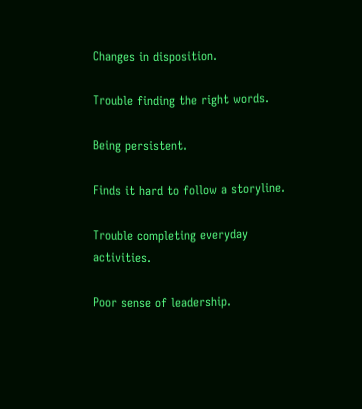Changes in disposition.

Trouble finding the right words.

Being persistent.

Finds it hard to follow a storyline.

Trouble completing everyday activities.

Poor sense of leadership.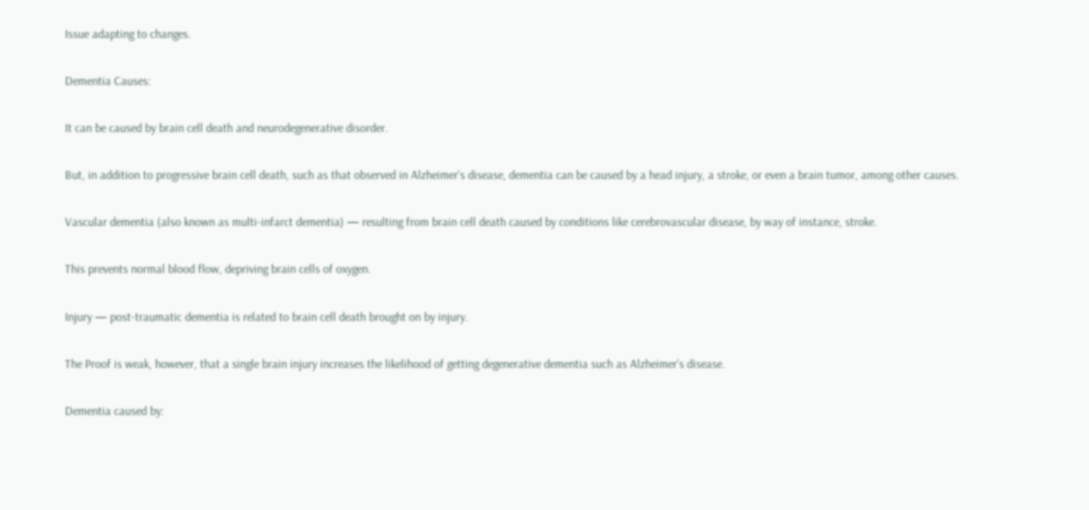Issue adapting to changes.

Dementia Causes:

It can be caused by brain cell death and neurodegenerative disorder.

But, in addition to progressive brain cell death, such as that observed in Alzheimer’s disease, dementia can be caused by a head injury, a stroke, or even a brain tumor, among other causes.

Vascular dementia (also known as multi-infarct dementia) — resulting from brain cell death caused by conditions like cerebrovascular disease, by way of instance, stroke.

This prevents normal blood flow, depriving brain cells of oxygen.

Injury — post-traumatic dementia is related to brain cell death brought on by injury.

The Proof is weak, however, that a single brain injury increases the likelihood of getting degenerative dementia such as Alzheimer’s disease.

Dementia caused by: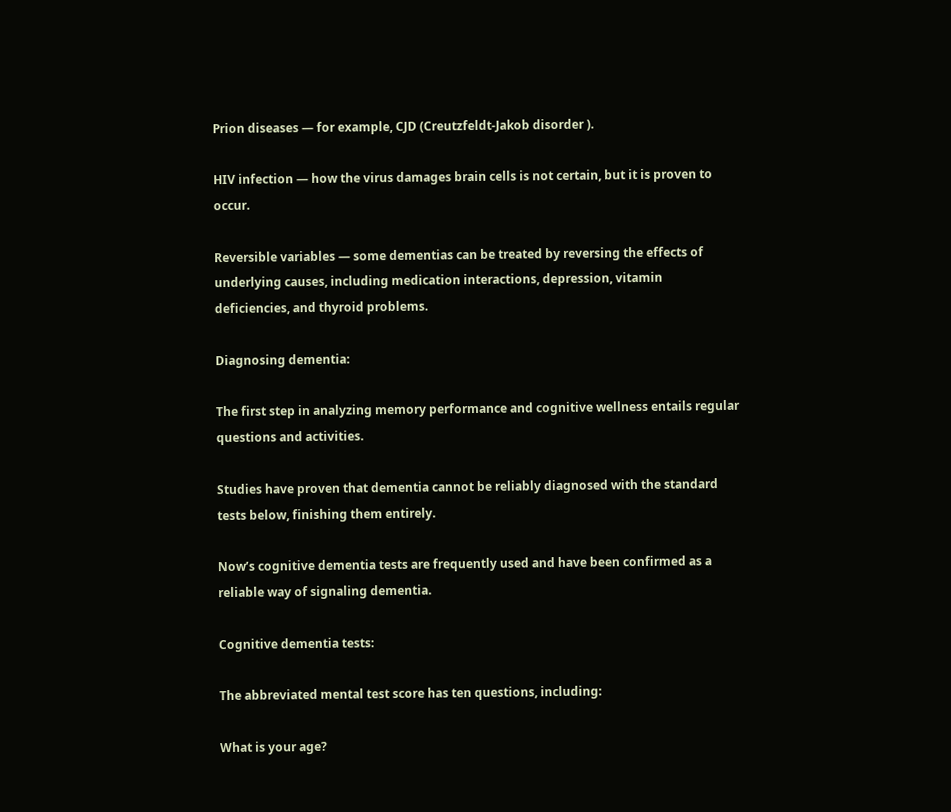Prion diseases — for example, CJD (Creutzfeldt-Jakob disorder ).

HIV infection — how the virus damages brain cells is not certain, but it is proven to occur.

Reversible variables — some dementias can be treated by reversing the effects of underlying causes, including medication interactions, depression, vitamin deficiencies, and thyroid problems.

Diagnosing dementia:

The first step in analyzing memory performance and cognitive wellness entails regular questions and activities.

Studies have proven that dementia cannot be reliably diagnosed with the standard tests below, finishing them entirely.

Now’s cognitive dementia tests are frequently used and have been confirmed as a reliable way of signaling dementia.

Cognitive dementia tests:

The abbreviated mental test score has ten questions, including:

What is your age?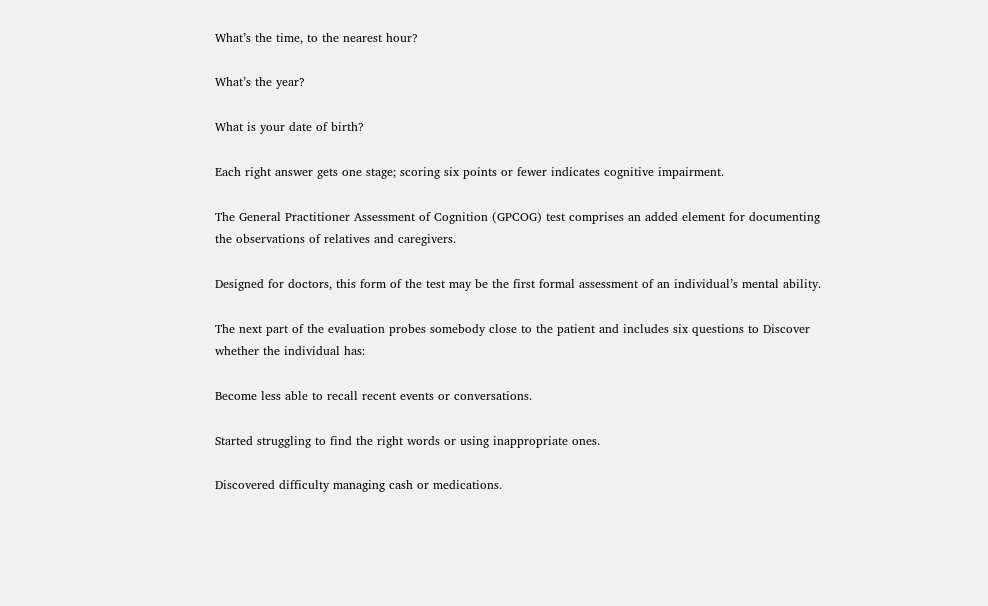What’s the time, to the nearest hour?

What’s the year?

What is your date of birth?

Each right answer gets one stage; scoring six points or fewer indicates cognitive impairment.

The General Practitioner Assessment of Cognition (GPCOG) test comprises an added element for documenting the observations of relatives and caregivers.

Designed for doctors, this form of the test may be the first formal assessment of an individual’s mental ability.

The next part of the evaluation probes somebody close to the patient and includes six questions to Discover whether the individual has:

Become less able to recall recent events or conversations.

Started struggling to find the right words or using inappropriate ones.

Discovered difficulty managing cash or medications.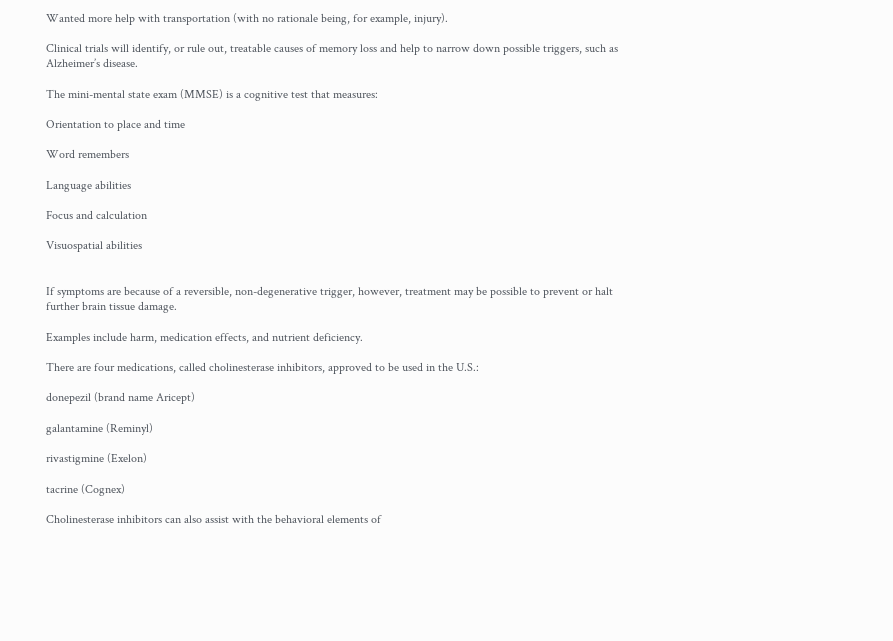Wanted more help with transportation (with no rationale being, for example, injury).

Clinical trials will identify, or rule out, treatable causes of memory loss and help to narrow down possible triggers, such as Alzheimer’s disease.

The mini-mental state exam (MMSE) is a cognitive test that measures:

Orientation to place and time

Word remembers

Language abilities

Focus and calculation

Visuospatial abilities


If symptoms are because of a reversible, non-degenerative trigger, however, treatment may be possible to prevent or halt further brain tissue damage.

Examples include harm, medication effects, and nutrient deficiency.

There are four medications, called cholinesterase inhibitors, approved to be used in the U.S.:

donepezil (brand name Aricept)

galantamine (Reminyl)

rivastigmine (Exelon)

tacrine (Cognex)

Cholinesterase inhibitors can also assist with the behavioral elements of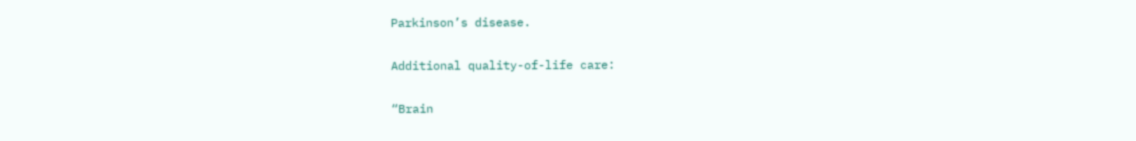Parkinson’s disease.

Additional quality-of-life care:

“Brain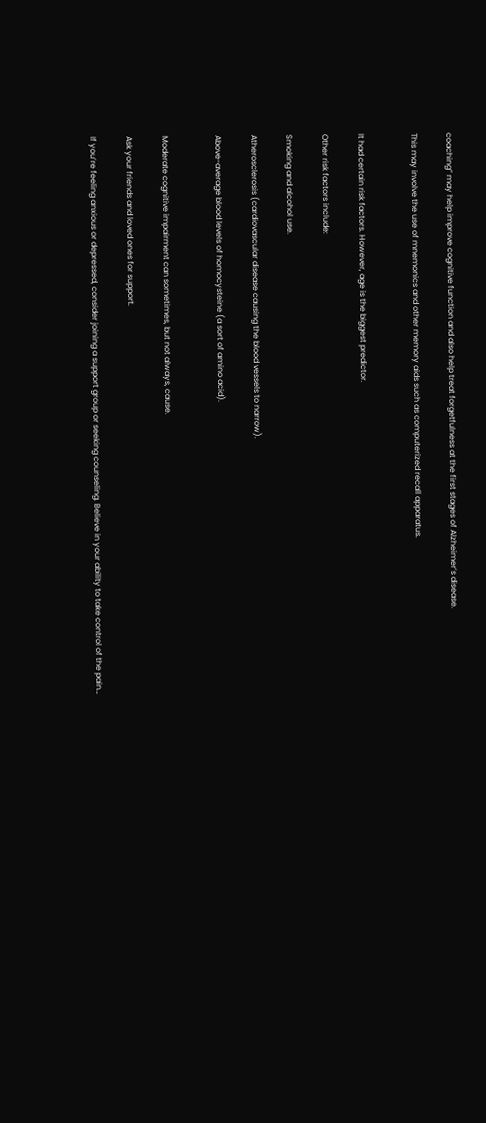coaching” may help improve cognitive function and also help treat forgetfulness at the first stages of Alzheimer’s disease.

This may involve the use of mnemonics and other memory aids such as computerized recall apparatus.


It had certain risk factors. However, age is the biggest predictor.

Other risk factors include:

Smoking and alcohol use.

Atherosclerosis (cardiovascular disease causing the blood vessels to narrow).

Above-average blood levels of homocysteine (a sort of amino acid).


Moderate cognitive impairment can sometimes, but not always, cause.

Ask your friends and loved ones for support.

If you’re feeling anxious or depressed, consider joining a support group or seeking counseling. Believe in your ability to take control of the pain…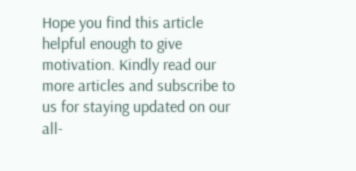Hope you find this article helpful enough to give motivation. Kindly read our more articles and subscribe to us for staying updated on our all-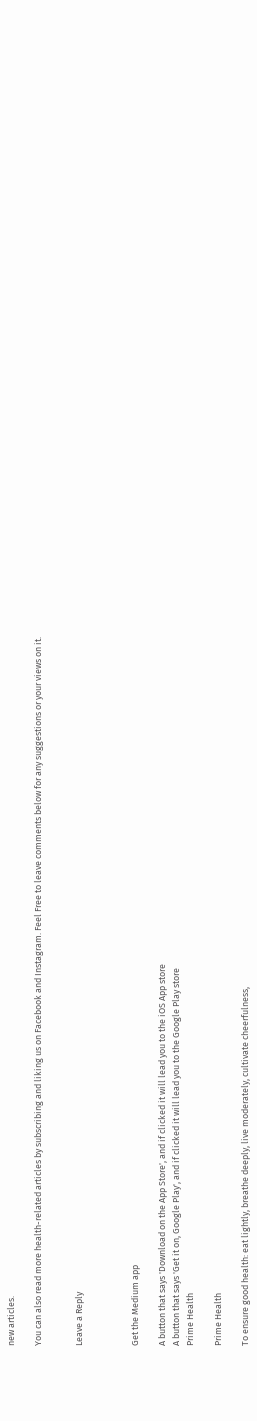new articles.

You can also read more health-related articles by subscribing and liking us on Facebook and Instagram. Feel Free to leave comments below for any suggestions or your views on it.


Leave a Reply



Get the Medium app

A button that says 'Download on the App Store', and if clicked it will lead you to the iOS App store
A button that says 'Get it on, Google Play', and if clicked it will lead you to the Google Play store
Prime Health

Prime Health

To ensure good health: eat lightly, breathe deeply, live moderately, cultivate cheerfulness,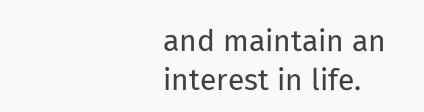and maintain an interest in life.